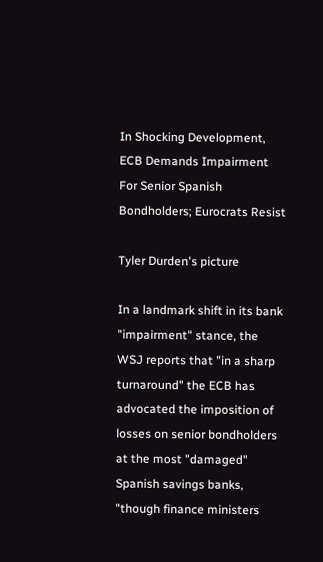In Shocking Development, ECB Demands Impairment For Senior Spanish Bondholders; Eurocrats Resist

Tyler Durden's picture

In a landmark shift in its bank "impairment" stance, the WSJ reports that "in a sharp turnaround" the ECB has advocated the imposition of losses on senior bondholders at the most "damaged" Spanish savings banks, "though finance ministers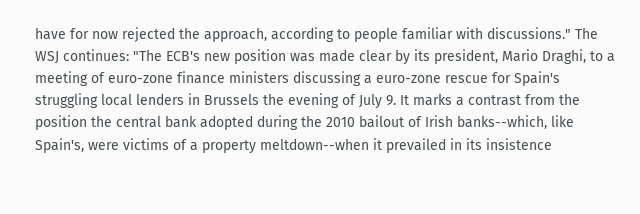have for now rejected the approach, according to people familiar with discussions." The WSJ continues: "The ECB's new position was made clear by its president, Mario Draghi, to a meeting of euro-zone finance ministers discussing a euro-zone rescue for Spain's struggling local lenders in Brussels the evening of July 9. It marks a contrast from the position the central bank adopted during the 2010 bailout of Irish banks--which, like Spain's, were victims of a property meltdown--when it prevailed in its insistence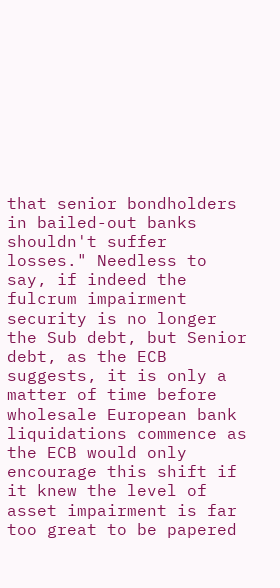that senior bondholders in bailed-out banks shouldn't suffer losses." Needless to say, if indeed the fulcrum impairment security is no longer the Sub debt, but Senior debt, as the ECB suggests, it is only a matter of time before wholesale European bank liquidations commence as the ECB would only encourage this shift if it knew the level of asset impairment is far too great to be papered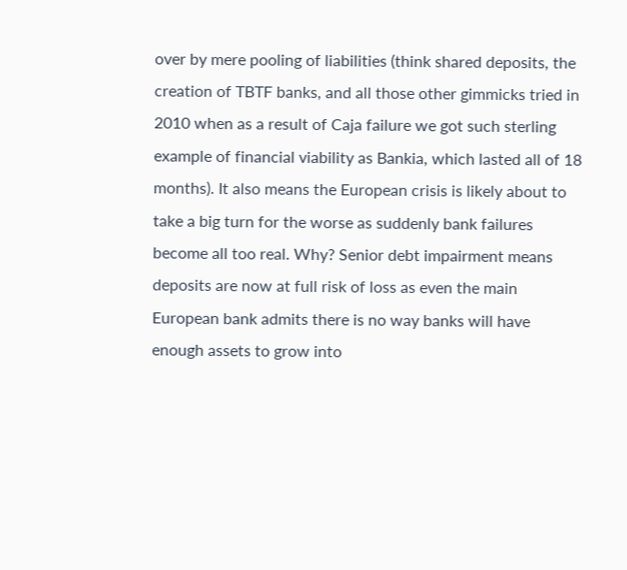over by mere pooling of liabilities (think shared deposits, the creation of TBTF banks, and all those other gimmicks tried in 2010 when as a result of Caja failure we got such sterling example of financial viability as Bankia, which lasted all of 18 months). It also means the European crisis is likely about to take a big turn for the worse as suddenly bank failures become all too real. Why? Senior debt impairment means deposits are now at full risk of loss as even the main European bank admits there is no way banks will have enough assets to grow into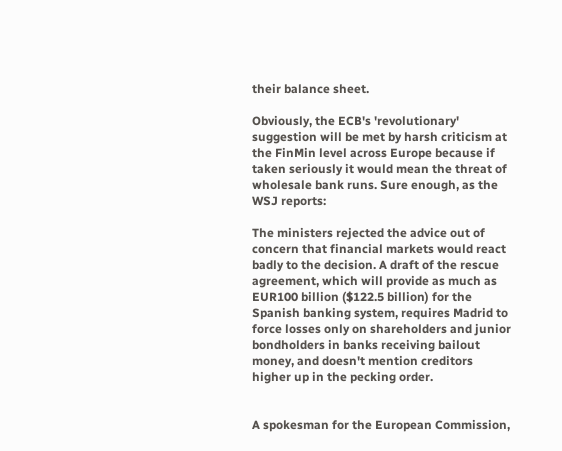their balance sheet.

Obviously, the ECB's 'revolutionary' suggestion will be met by harsh criticism at the FinMin level across Europe because if taken seriously it would mean the threat of wholesale bank runs. Sure enough, as the WSJ reports:

The ministers rejected the advice out of concern that financial markets would react badly to the decision. A draft of the rescue agreement, which will provide as much as EUR100 billion ($122.5 billion) for the Spanish banking system, requires Madrid to force losses only on shareholders and junior bondholders in banks receiving bailout money, and doesn't mention creditors higher up in the pecking order.


A spokesman for the European Commission,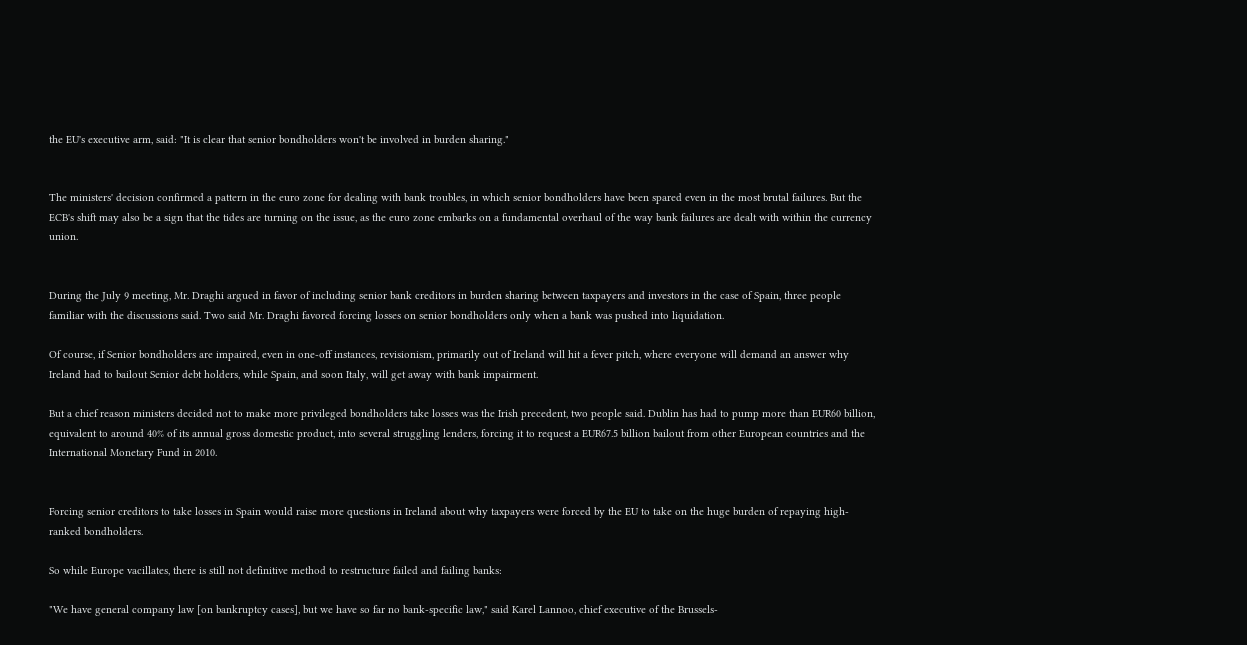the EU's executive arm, said: "It is clear that senior bondholders won't be involved in burden sharing."


The ministers' decision confirmed a pattern in the euro zone for dealing with bank troubles, in which senior bondholders have been spared even in the most brutal failures. But the ECB's shift may also be a sign that the tides are turning on the issue, as the euro zone embarks on a fundamental overhaul of the way bank failures are dealt with within the currency union.


During the July 9 meeting, Mr. Draghi argued in favor of including senior bank creditors in burden sharing between taxpayers and investors in the case of Spain, three people familiar with the discussions said. Two said Mr. Draghi favored forcing losses on senior bondholders only when a bank was pushed into liquidation.

Of course, if Senior bondholders are impaired, even in one-off instances, revisionism, primarily out of Ireland will hit a fever pitch, where everyone will demand an answer why Ireland had to bailout Senior debt holders, while Spain, and soon Italy, will get away with bank impairment.

But a chief reason ministers decided not to make more privileged bondholders take losses was the Irish precedent, two people said. Dublin has had to pump more than EUR60 billion, equivalent to around 40% of its annual gross domestic product, into several struggling lenders, forcing it to request a EUR67.5 billion bailout from other European countries and the International Monetary Fund in 2010.


Forcing senior creditors to take losses in Spain would raise more questions in Ireland about why taxpayers were forced by the EU to take on the huge burden of repaying high-ranked bondholders.

So while Europe vacillates, there is still not definitive method to restructure failed and failing banks:

"We have general company law [on bankruptcy cases], but we have so far no bank-specific law," said Karel Lannoo, chief executive of the Brussels-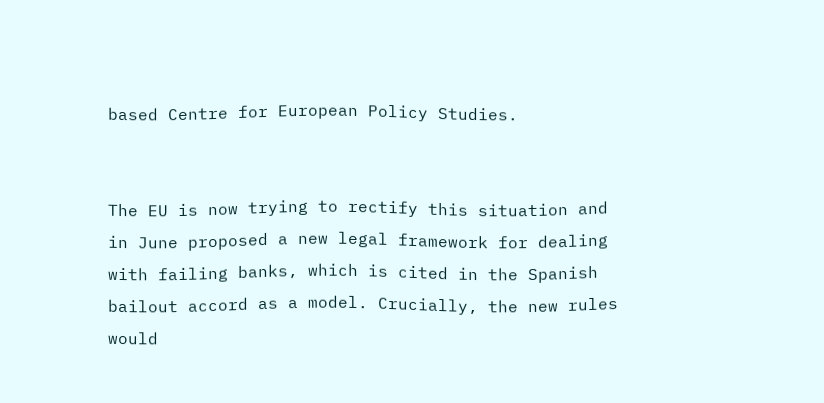based Centre for European Policy Studies.


The EU is now trying to rectify this situation and in June proposed a new legal framework for dealing with failing banks, which is cited in the Spanish bailout accord as a model. Crucially, the new rules would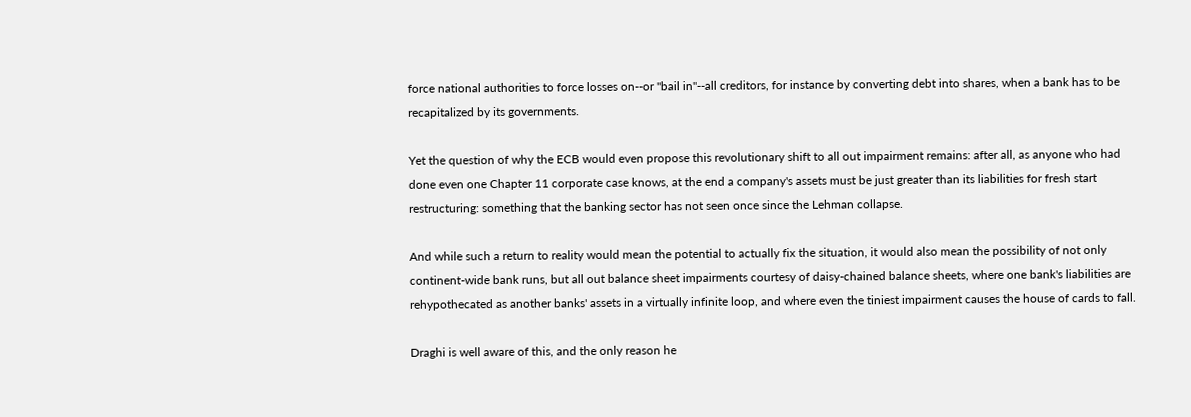force national authorities to force losses on--or "bail in"--all creditors, for instance by converting debt into shares, when a bank has to be recapitalized by its governments.

Yet the question of why the ECB would even propose this revolutionary shift to all out impairment remains: after all, as anyone who had done even one Chapter 11 corporate case knows, at the end a company's assets must be just greater than its liabilities for fresh start restructuring: something that the banking sector has not seen once since the Lehman collapse.

And while such a return to reality would mean the potential to actually fix the situation, it would also mean the possibility of not only continent-wide bank runs, but all out balance sheet impairments courtesy of daisy-chained balance sheets, where one bank's liabilities are rehypothecated as another banks' assets in a virtually infinite loop, and where even the tiniest impairment causes the house of cards to fall.

Draghi is well aware of this, and the only reason he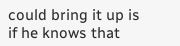could bring it up is if he knows that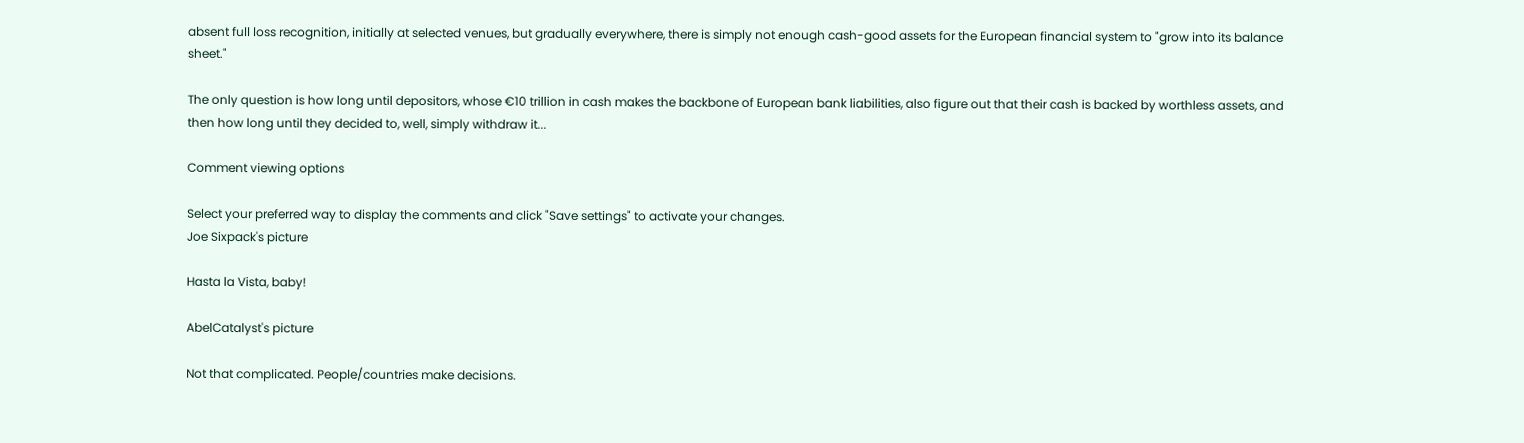absent full loss recognition, initially at selected venues, but gradually everywhere, there is simply not enough cash-good assets for the European financial system to "grow into its balance sheet."

The only question is how long until depositors, whose €10 trillion in cash makes the backbone of European bank liabilities, also figure out that their cash is backed by worthless assets, and then how long until they decided to, well, simply withdraw it...

Comment viewing options

Select your preferred way to display the comments and click "Save settings" to activate your changes.
Joe Sixpack's picture

Hasta la Vista, baby!

AbelCatalyst's picture

Not that complicated. People/countries make decisions.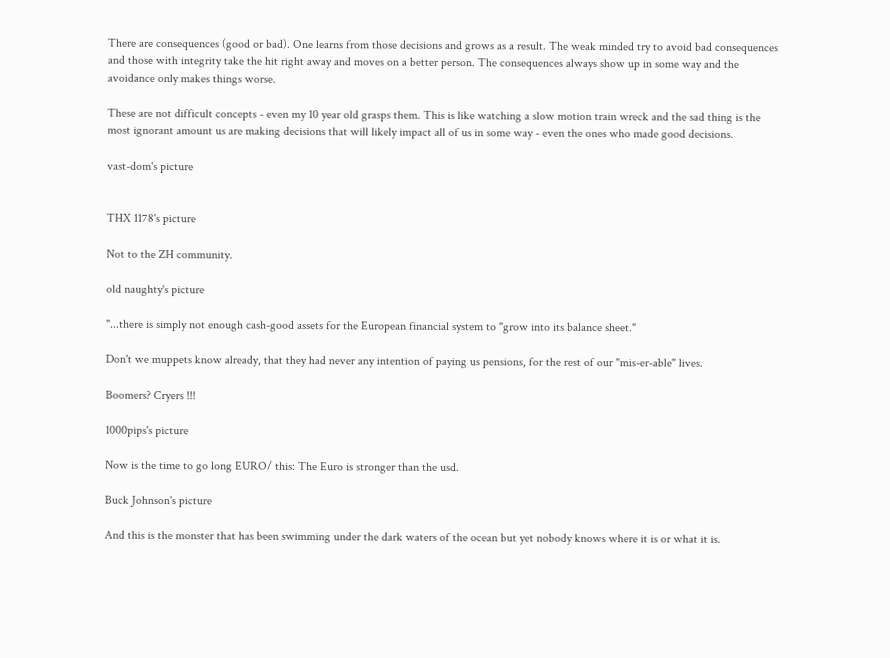There are consequences (good or bad). One learns from those decisions and grows as a result. The weak minded try to avoid bad consequences and those with integrity take the hit right away and moves on a better person. The consequences always show up in some way and the avoidance only makes things worse.

These are not difficult concepts - even my 10 year old grasps them. This is like watching a slow motion train wreck and the sad thing is the most ignorant amount us are making decisions that will likely impact all of us in some way - even the ones who made good decisions.

vast-dom's picture


THX 1178's picture

Not to the ZH community.

old naughty's picture

"...there is simply not enough cash-good assets for the European financial system to "grow into its balance sheet."

Don't we muppets know already, that they had never any intention of paying us pensions, for the rest of our "mis-er-able" lives.

Boomers? Cryers !!!

1000pips's picture

Now is the time to go long EURO/ this: The Euro is stronger than the usd.

Buck Johnson's picture

And this is the monster that has been swimming under the dark waters of the ocean but yet nobody knows where it is or what it is.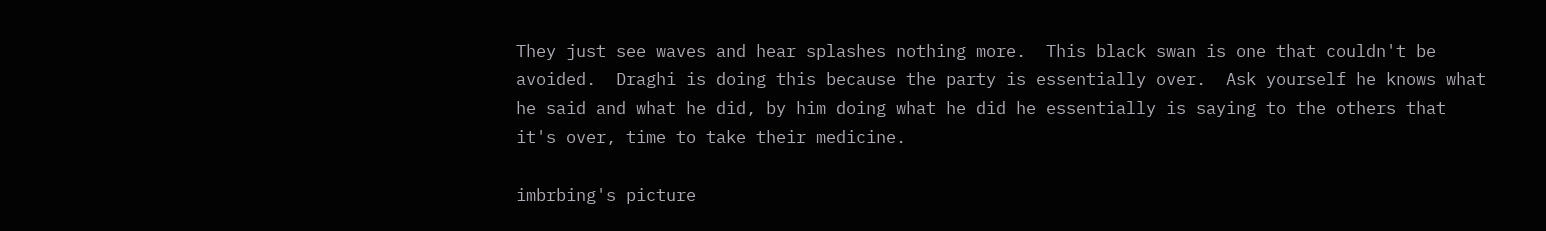They just see waves and hear splashes nothing more.  This black swan is one that couldn't be avoided.  Draghi is doing this because the party is essentially over.  Ask yourself he knows what he said and what he did, by him doing what he did he essentially is saying to the others that it's over, time to take their medicine.

imbrbing's picture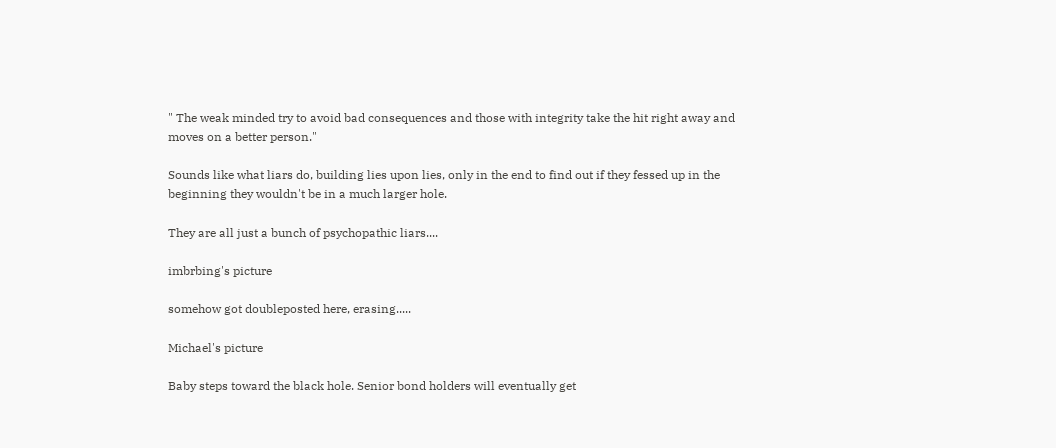" The weak minded try to avoid bad consequences and those with integrity take the hit right away and moves on a better person."

Sounds like what liars do, building lies upon lies, only in the end to find out if they fessed up in the beginning they wouldn't be in a much larger hole.

They are all just a bunch of psychopathic liars....

imbrbing's picture

somehow got doubleposted here, erasing.....

Michael's picture

Baby steps toward the black hole. Senior bond holders will eventually get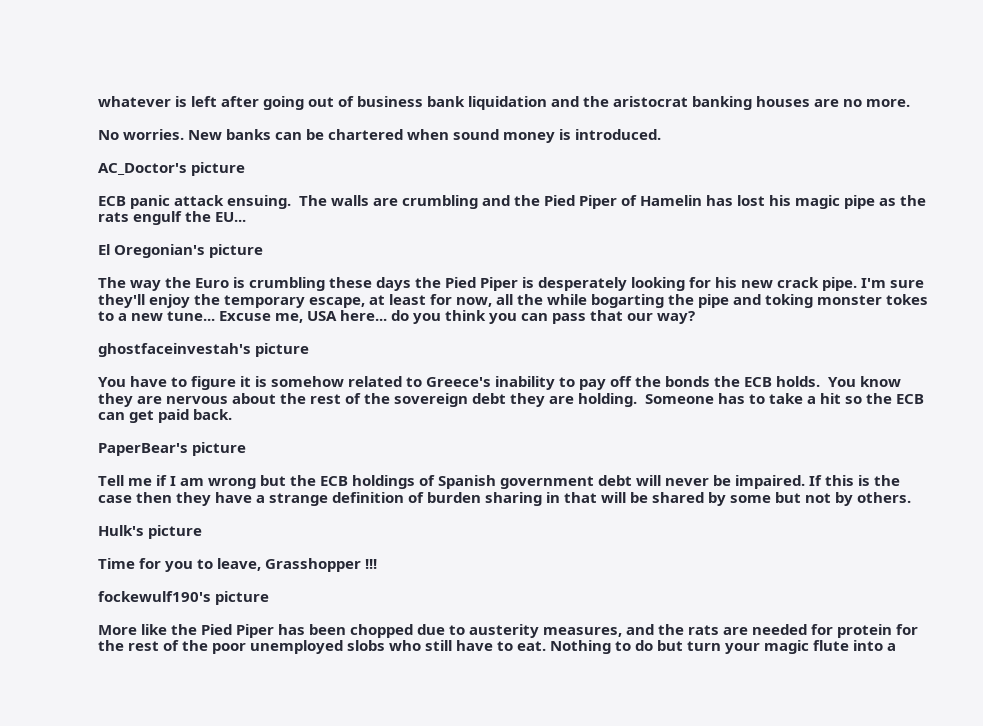whatever is left after going out of business bank liquidation and the aristocrat banking houses are no more.

No worries. New banks can be chartered when sound money is introduced.

AC_Doctor's picture

ECB panic attack ensuing.  The walls are crumbling and the Pied Piper of Hamelin has lost his magic pipe as the rats engulf the EU...

El Oregonian's picture

The way the Euro is crumbling these days the Pied Piper is desperately looking for his new crack pipe. I'm sure they'll enjoy the temporary escape, at least for now, all the while bogarting the pipe and toking monster tokes to a new tune... Excuse me, USA here... do you think you can pass that our way?

ghostfaceinvestah's picture

You have to figure it is somehow related to Greece's inability to pay off the bonds the ECB holds.  You know they are nervous about the rest of the sovereign debt they are holding.  Someone has to take a hit so the ECB can get paid back.

PaperBear's picture

Tell me if I am wrong but the ECB holdings of Spanish government debt will never be impaired. If this is the case then they have a strange definition of burden sharing in that will be shared by some but not by others.

Hulk's picture

Time for you to leave, Grasshopper !!!

fockewulf190's picture

More like the Pied Piper has been chopped due to austerity measures, and the rats are needed for protein for the rest of the poor unemployed slobs who still have to eat. Nothing to do but turn your magic flute into a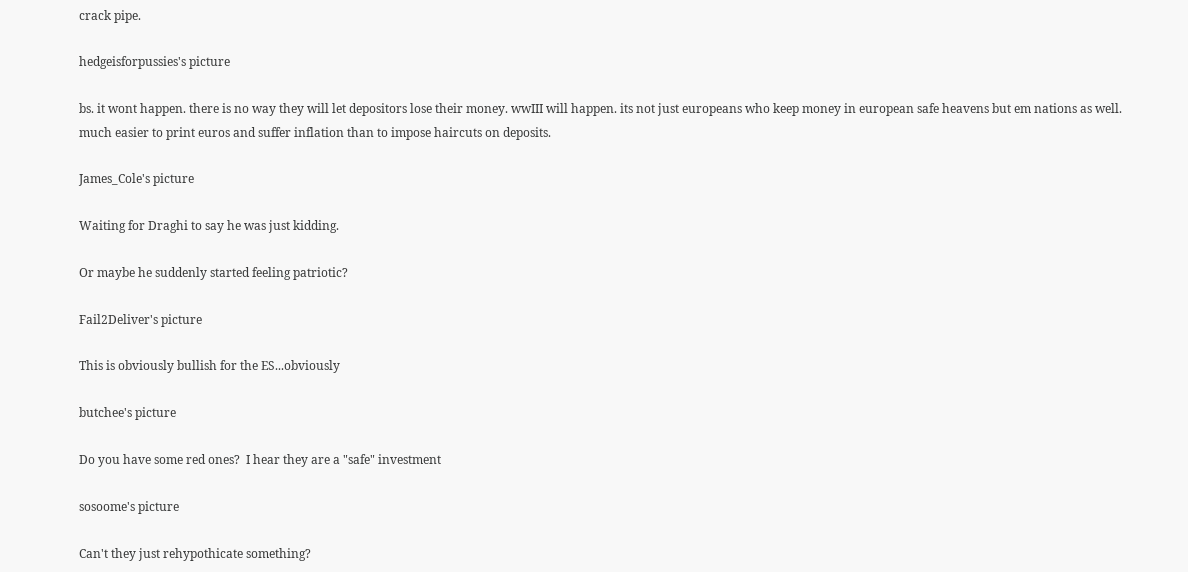crack pipe.

hedgeisforpussies's picture

bs. it wont happen. there is no way they will let depositors lose their money. wwIII will happen. its not just europeans who keep money in european safe heavens but em nations as well. much easier to print euros and suffer inflation than to impose haircuts on deposits.

James_Cole's picture

Waiting for Draghi to say he was just kidding.

Or maybe he suddenly started feeling patriotic?

Fail2Deliver's picture

This is obviously bullish for the ES...obviously

butchee's picture

Do you have some red ones?  I hear they are a "safe" investment

sosoome's picture

Can't they just rehypothicate something?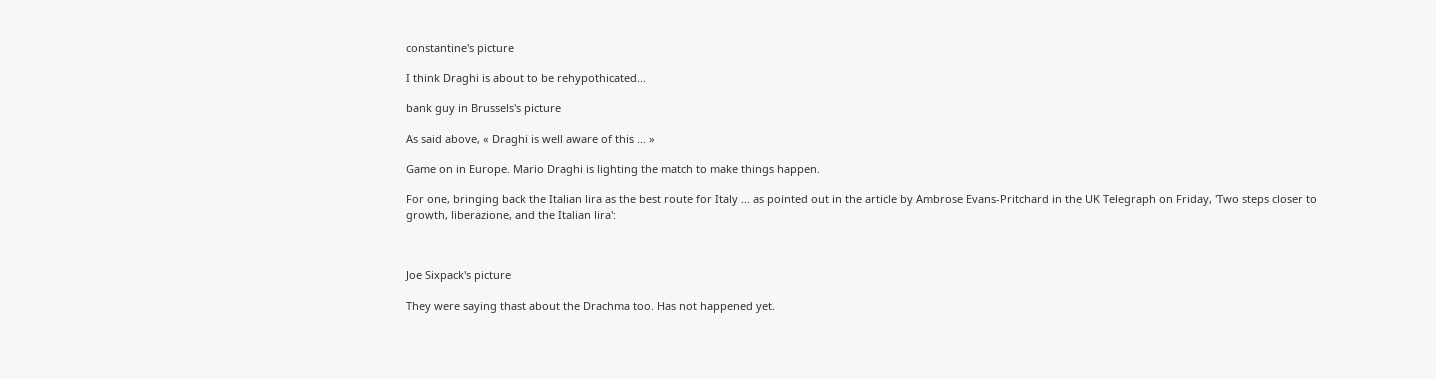constantine's picture

I think Draghi is about to be rehypothicated...

bank guy in Brussels's picture

As said above, « Draghi is well aware of this ... »

Game on in Europe. Mario Draghi is lighting the match to make things happen.

For one, bringing back the Italian lira as the best route for Italy ... as pointed out in the article by Ambrose Evans-Pritchard in the UK Telegraph on Friday, 'Two steps closer to growth, liberazione, and the Italian lira':



Joe Sixpack's picture

They were saying thast about the Drachma too. Has not happened yet.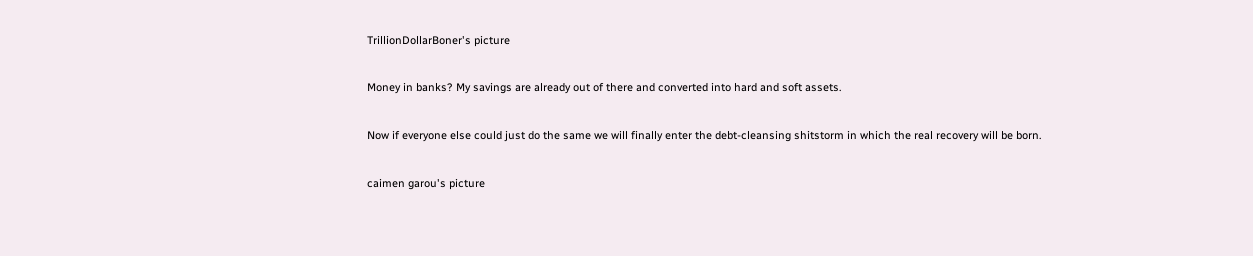TrillionDollarBoner's picture

Money in banks? My savings are already out of there and converted into hard and soft assets.

Now if everyone else could just do the same we will finally enter the debt-cleansing shitstorm in which the real recovery will be born.

caimen garou's picture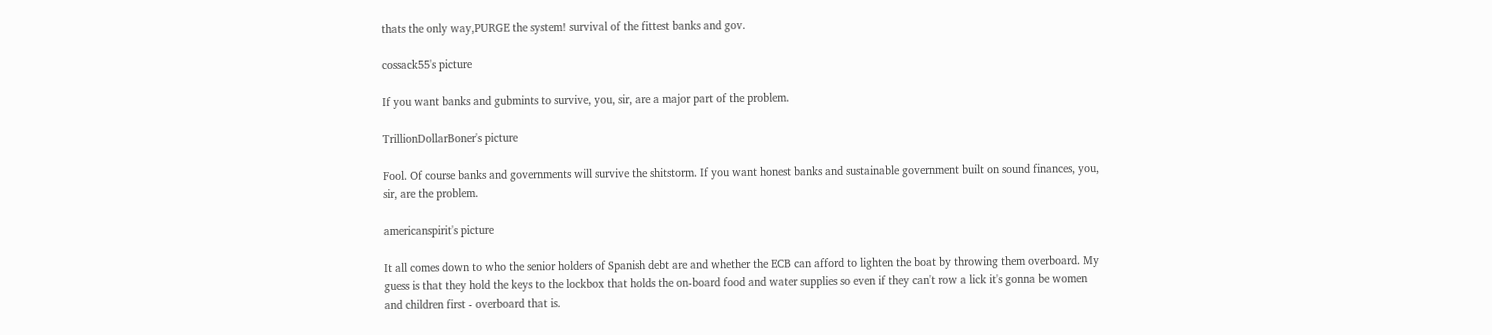thats the only way,PURGE the system! survival of the fittest banks and gov.

cossack55's picture

If you want banks and gubmints to survive, you, sir, are a major part of the problem.

TrillionDollarBoner's picture

Fool. Of course banks and governments will survive the shitstorm. If you want honest banks and sustainable government built on sound finances, you, sir, are the problem.

americanspirit's picture

It all comes down to who the senior holders of Spanish debt are and whether the ECB can afford to lighten the boat by throwing them overboard. My guess is that they hold the keys to the lockbox that holds the on-board food and water supplies so even if they can't row a lick it's gonna be women and children first - overboard that is.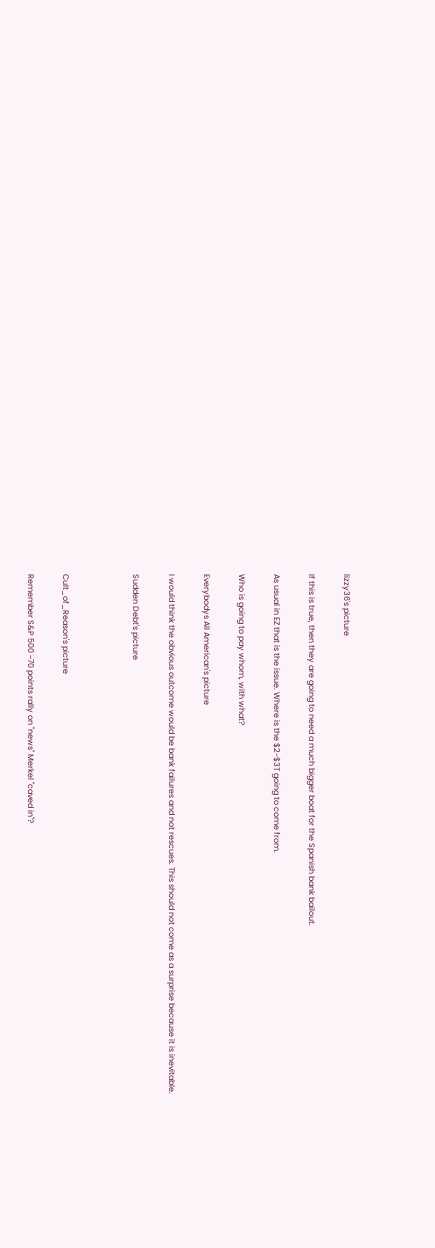lizzy36's picture

If this is true, then they are going to need a much bigger boat for the Spanish bank bailout.

As usual in EZ that is the issue. Where is the $2-$3T going to come from.

Who is going to pay whom, with what?

Everybodys All American's picture

I would think the obvious outcome would be bank failures and not rescues. This should not come as a surprise because it is inevitable.

Sudden Debt's picture



Cult_of_Reason's picture

Remember S&P 500 ~70 points rally on "news" Merkel "caved in"?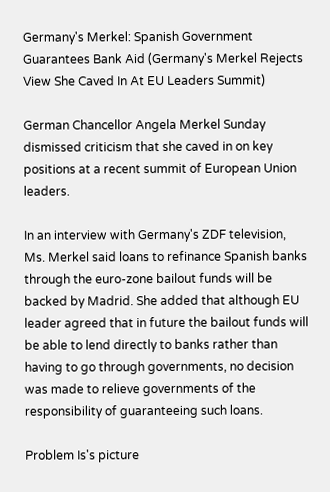Germany's Merkel: Spanish Government Guarantees Bank Aid (Germany's Merkel Rejects View She Caved In At EU Leaders Summit)

German Chancellor Angela Merkel Sunday dismissed criticism that she caved in on key positions at a recent summit of European Union leaders.

In an interview with Germany's ZDF television, Ms. Merkel said loans to refinance Spanish banks through the euro-zone bailout funds will be backed by Madrid. She added that although EU leader agreed that in future the bailout funds will be able to lend directly to banks rather than having to go through governments, no decision was made to relieve governments of the responsibility of guaranteeing such loans.

Problem Is's picture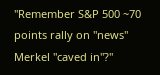"Remember S&P 500 ~70 points rally on "news" Merkel "caved in"?"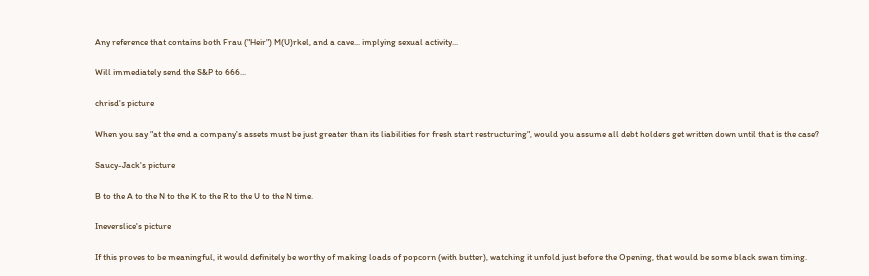Any reference that contains both Frau ("Heir") M(U)rkel, and a cave... implying sexual activity...

Will immediately send the S&P to 666...

chrisd's picture

When you say "at the end a company's assets must be just greater than its liabilities for fresh start restructuring", would you assume all debt holders get written down until that is the case?

Saucy-Jack's picture

B to the A to the N to the K to the R to the U to the N time.

Ineverslice's picture

If this proves to be meaningful, it would definitely be worthy of making loads of popcorn (with butter), watching it unfold just before the Opening, that would be some black swan timing.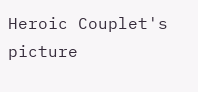Heroic Couplet's picture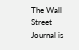The Wall Street Journal is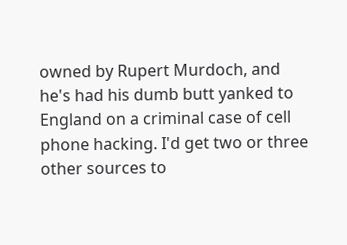owned by Rupert Murdoch, and he's had his dumb butt yanked to England on a criminal case of cell phone hacking. I'd get two or three other sources to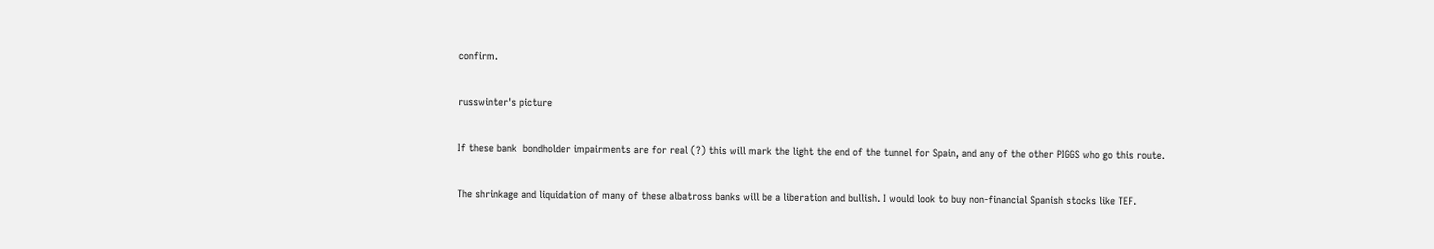confirm.

russwinter's picture

If these bank  bondholder impairments are for real (?) this will mark the light the end of the tunnel for Spain, and any of the other PIGGS who go this route.

The shrinkage and liquidation of many of these albatross banks will be a liberation and bullish. I would look to buy non-financial Spanish stocks like TEF.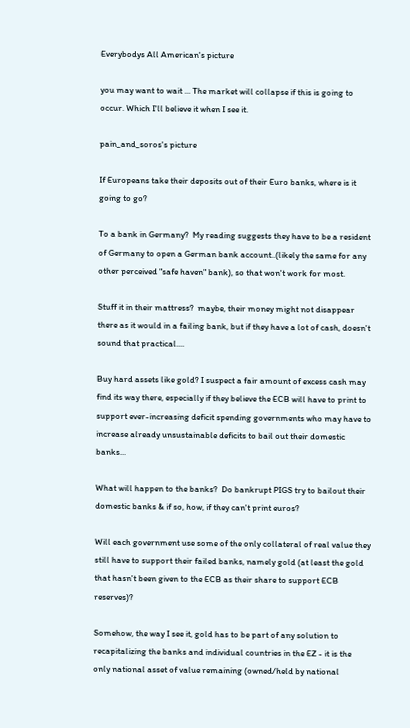Everybodys All American's picture

you may want to wait ... The market will collapse if this is going to occur. Which I'll believe it when I see it.

pain_and_soros's picture

If Europeans take their deposits out of their Euro banks, where is it going to go?

To a bank in Germany?  My reading suggests they have to be a resident of Germany to open a German bank account..(likely the same for any other perceived "safe haven" bank), so that won't work for most.

Stuff it in their mattress?  maybe, their money might not disappear there as it would in a failing bank, but if they have a lot of cash, doesn't sound that practical....

Buy hard assets like gold? I suspect a fair amount of excess cash may find its way there, especially if they believe the ECB will have to print to support ever-increasing deficit spending governments who may have to increase already unsustainable deficits to bail out their domestic banks...

What will happen to the banks?  Do bankrupt PIGS try to bailout their domestic banks & if so, how, if they can't print euros?

Will each government use some of the only collateral of real value they still have to support their failed banks, namely gold (at least the gold that hasn't been given to the ECB as their share to support ECB reserves)?

Somehow, the way I see it, gold has to be part of any solution to recapitalizing the banks and individual countries in the EZ - it is the only national asset of value remaining (owned/held by national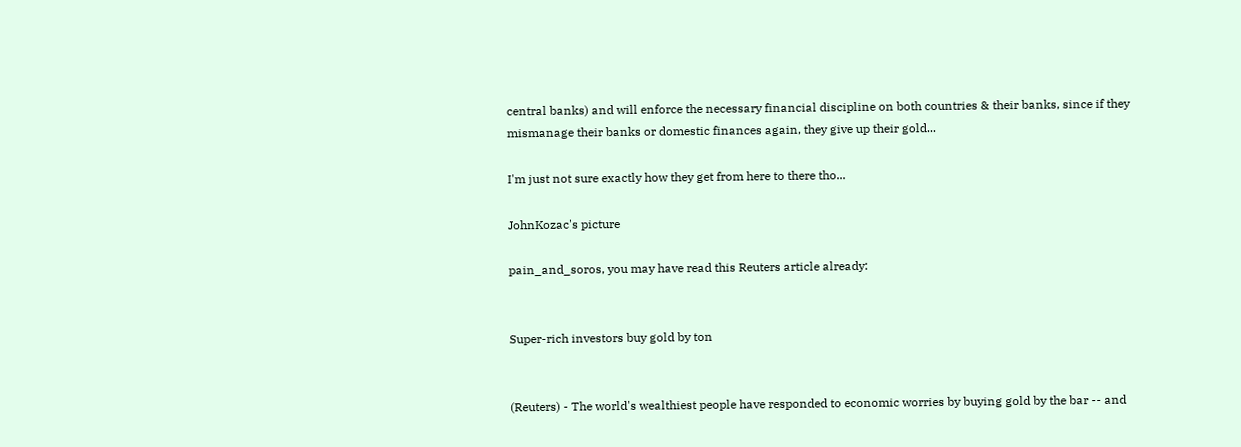central banks) and will enforce the necessary financial discipline on both countries & their banks, since if they mismanage their banks or domestic finances again, they give up their gold...

I'm just not sure exactly how they get from here to there tho...

JohnKozac's picture

pain_and_soros, you may have read this Reuters article already:


Super-rich investors buy gold by ton


(Reuters) - The world's wealthiest people have responded to economic worries by buying gold by the bar -- and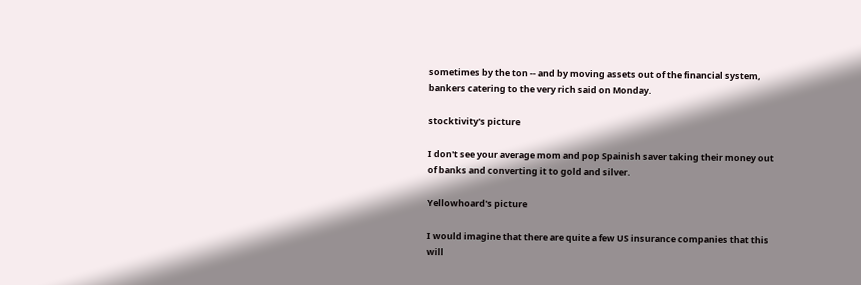sometimes by the ton -- and by moving assets out of the financial system, bankers catering to the very rich said on Monday.

stocktivity's picture

I don't see your average mom and pop Spainish saver taking their money out of banks and converting it to gold and silver.

Yellowhoard's picture

I would imagine that there are quite a few US insurance companies that this will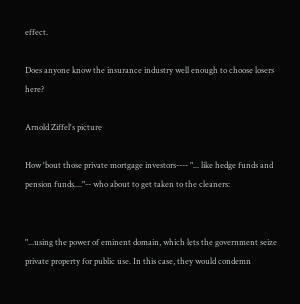effect.

Does anyone know the insurance industry well enough to choose losers here?

Arnold Ziffel's picture

How 'bout those private mortgage investors---- "... like hedge funds and pension funds...."-- who about to get taken to the cleaners:


"...using the power of eminent domain, which lets the government seize private property for public use. In this case, they would condemn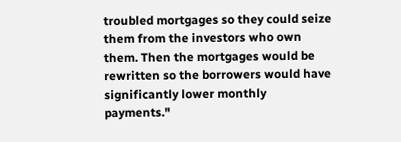troubled mortgages so they could seize them from the investors who own them. Then the mortgages would be rewritten so the borrowers would have significantly lower monthly payments."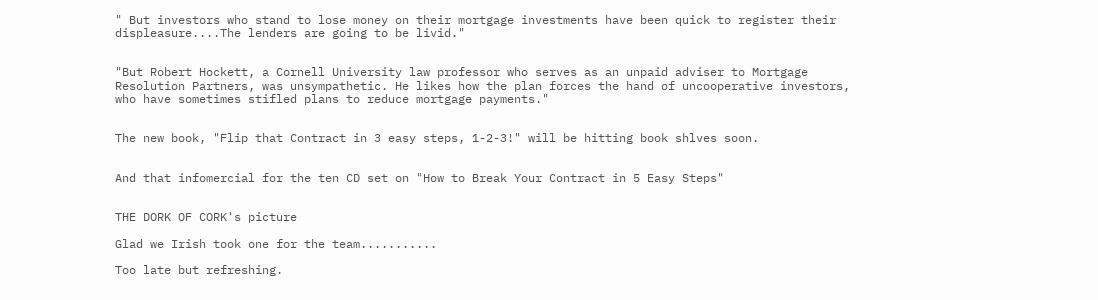" But investors who stand to lose money on their mortgage investments have been quick to register their displeasure....The lenders are going to be livid."


"But Robert Hockett, a Cornell University law professor who serves as an unpaid adviser to Mortgage Resolution Partners, was unsympathetic. He likes how the plan forces the hand of uncooperative investors, who have sometimes stifled plans to reduce mortgage payments."


The new book, "Flip that Contract in 3 easy steps, 1-2-3!" will be hitting book shlves soon.


And that infomercial for the ten CD set on "How to Break Your Contract in 5 Easy Steps"


THE DORK OF CORK's picture

Glad we Irish took one for the team...........

Too late but refreshing.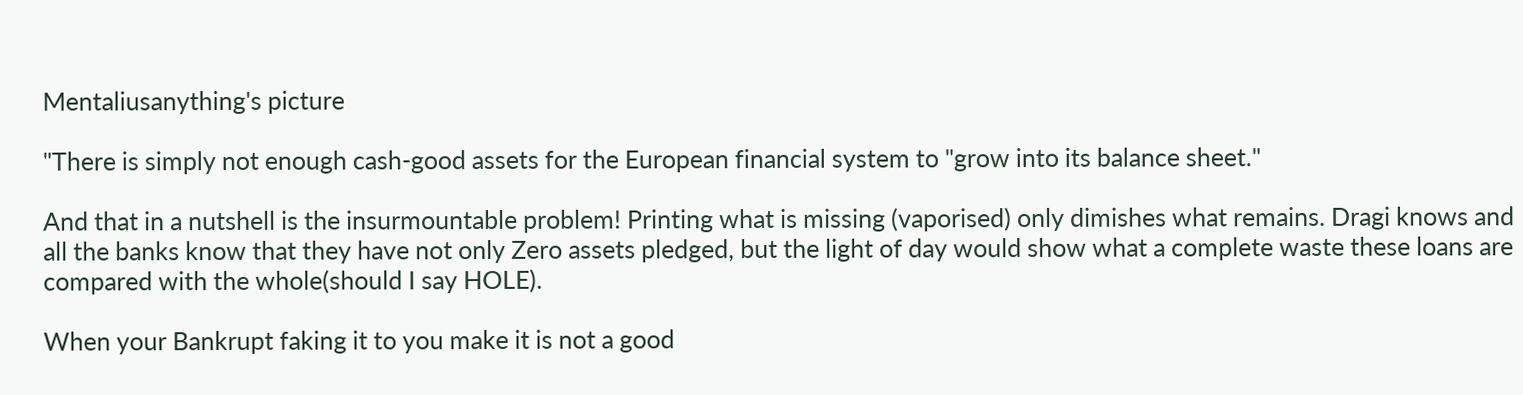Mentaliusanything's picture

"There is simply not enough cash-good assets for the European financial system to "grow into its balance sheet."

And that in a nutshell is the insurmountable problem! Printing what is missing (vaporised) only dimishes what remains. Dragi knows and all the banks know that they have not only Zero assets pledged, but the light of day would show what a complete waste these loans are compared with the whole(should I say HOLE).

When your Bankrupt faking it to you make it is not a good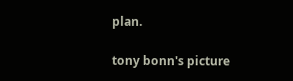plan.

tony bonn's picture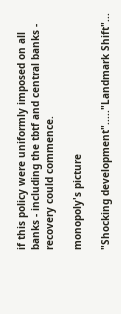if this policy were uniformly imposed on all banks - including the tbtf and central banks - recovery could commence.

monopoly's picture

"Shocking development"....."Landmark Shift"...